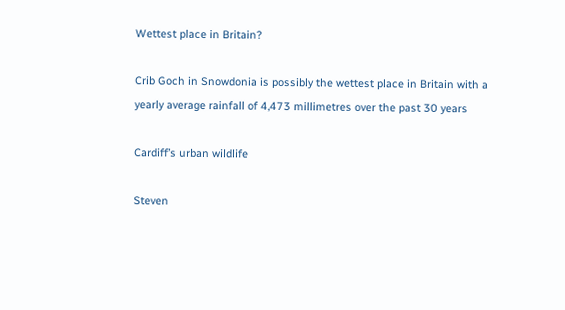Wettest place in Britain?

Crib Goch in Snowdonia is possibly the wettest place in Britain with a yearly average rainfall of 4,473 millimetres over the past 30 years

Cardiff’s urban wildlife

Steven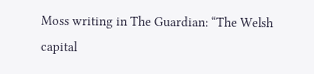Moss writing in The Guardian: “The Welsh capital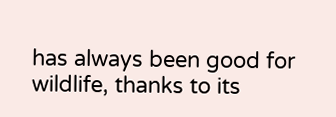has always been good for wildlife, thanks to its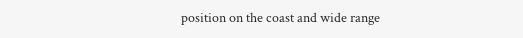position on the coast and wide range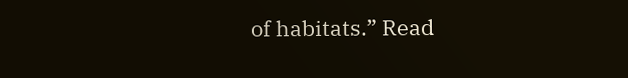of habitats.” Read